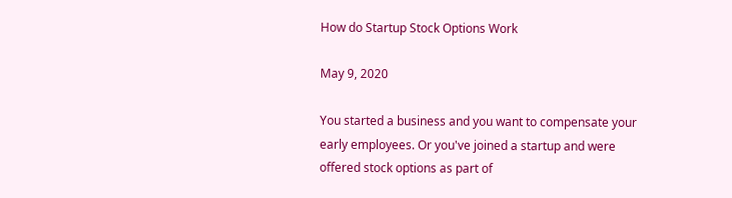How do Startup Stock Options Work

May 9, 2020

You started a business and you want to compensate your early employees. Or you've joined a startup and were offered stock options as part of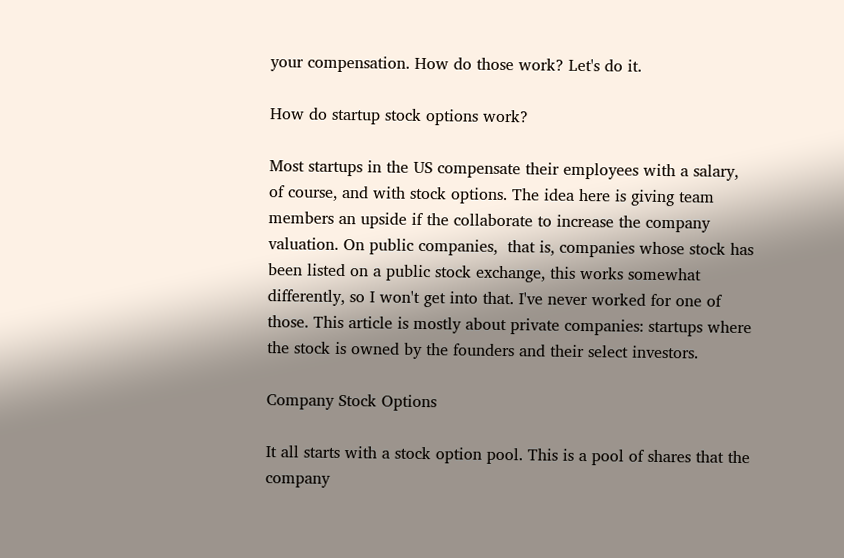your compensation. How do those work? Let's do it.

How do startup stock options work?

Most startups in the US compensate their employees with a salary, of course, and with stock options. The idea here is giving team members an upside if the collaborate to increase the company valuation. On public companies,  that is, companies whose stock has been listed on a public stock exchange, this works somewhat differently, so I won't get into that. I've never worked for one of those. This article is mostly about private companies: startups where the stock is owned by the founders and their select investors.

Company Stock Options

It all starts with a stock option pool. This is a pool of shares that the company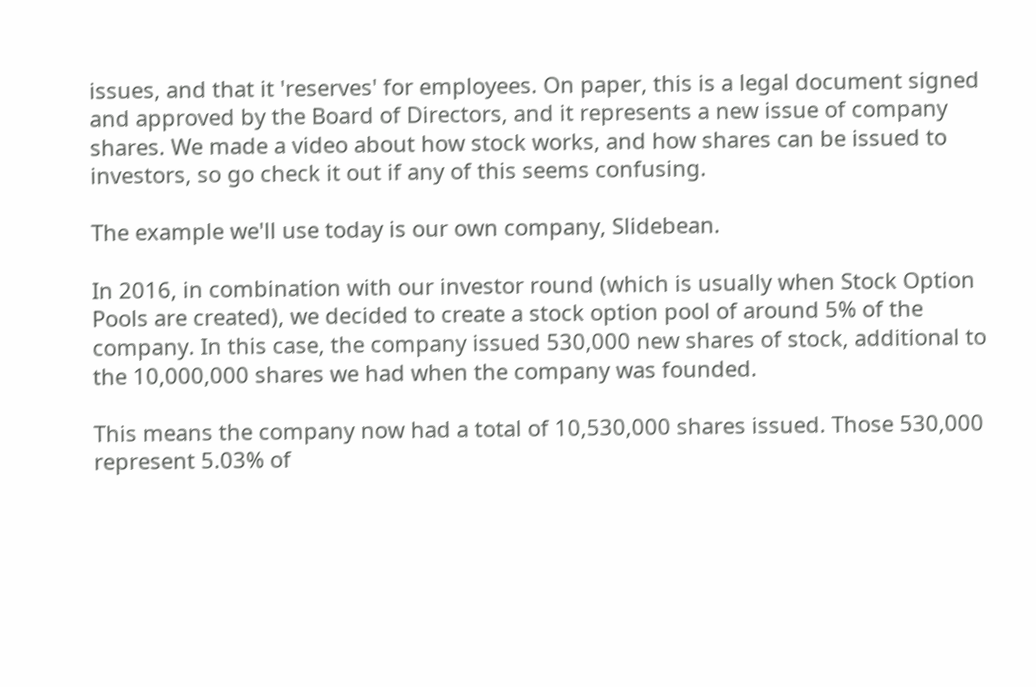issues, and that it 'reserves' for employees. On paper, this is a legal document signed and approved by the Board of Directors, and it represents a new issue of company shares. We made a video about how stock works, and how shares can be issued to investors, so go check it out if any of this seems confusing.

The example we'll use today is our own company, Slidebean.

In 2016, in combination with our investor round (which is usually when Stock Option Pools are created), we decided to create a stock option pool of around 5% of the company. In this case, the company issued 530,000 new shares of stock, additional to the 10,000,000 shares we had when the company was founded.

This means the company now had a total of 10,530,000 shares issued. Those 530,000 represent 5.03% of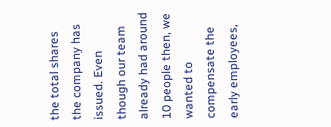the total shares the company has issued. Even though our team already had around 10 people then, we wanted to compensate the early employees,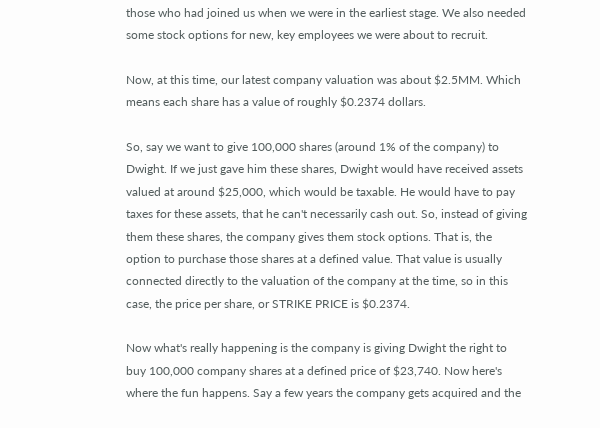those who had joined us when we were in the earliest stage. We also needed some stock options for new, key employees we were about to recruit.

Now, at this time, our latest company valuation was about $2.5MM. Which means each share has a value of roughly $0.2374 dollars.

So, say we want to give 100,000 shares (around 1% of the company) to Dwight. If we just gave him these shares, Dwight would have received assets valued at around $25,000, which would be taxable. He would have to pay taxes for these assets, that he can't necessarily cash out. So, instead of giving them these shares, the company gives them stock options. That is, the option to purchase those shares at a defined value. That value is usually connected directly to the valuation of the company at the time, so in this case, the price per share, or STRIKE PRICE is $0.2374.

Now what's really happening is the company is giving Dwight the right to buy 100,000 company shares at a defined price of $23,740. Now here's where the fun happens. Say a few years the company gets acquired and the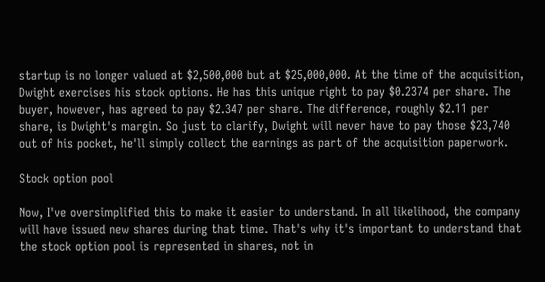startup is no longer valued at $2,500,000 but at $25,000,000. At the time of the acquisition, Dwight exercises his stock options. He has this unique right to pay $0.2374 per share. The buyer, however, has agreed to pay $2.347 per share. The difference, roughly $2.11 per share, is Dwight's margin. So just to clarify, Dwight will never have to pay those $23,740 out of his pocket, he'll simply collect the earnings as part of the acquisition paperwork.

Stock option pool

Now, I've oversimplified this to make it easier to understand. In all likelihood, the company will have issued new shares during that time. That's why it's important to understand that the stock option pool is represented in shares, not in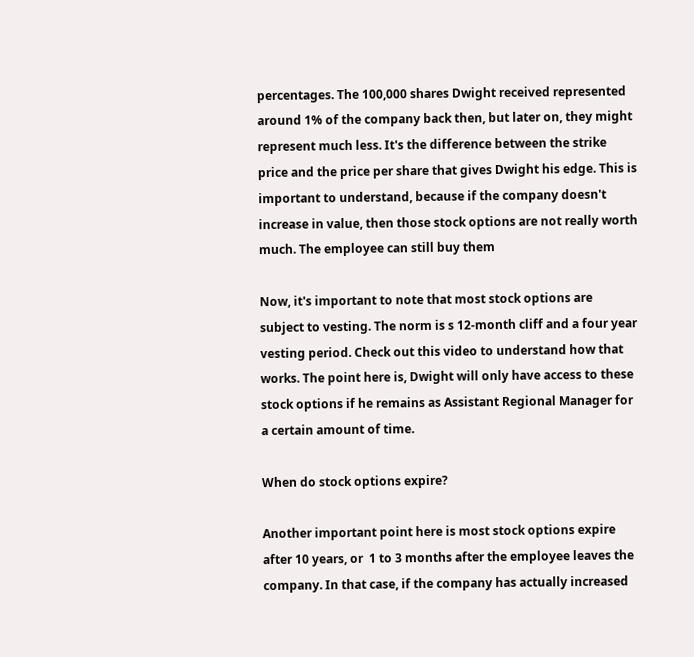percentages. The 100,000 shares Dwight received represented around 1% of the company back then, but later on, they might represent much less. It's the difference between the strike price and the price per share that gives Dwight his edge. This is important to understand, because if the company doesn't increase in value, then those stock options are not really worth much. The employee can still buy them

Now, it's important to note that most stock options are subject to vesting. The norm is s 12-month cliff and a four year vesting period. Check out this video to understand how that works. The point here is, Dwight will only have access to these stock options if he remains as Assistant Regional Manager for a certain amount of time.

When do stock options expire?

Another important point here is most stock options expire after 10 years, or  1 to 3 months after the employee leaves the company. In that case, if the company has actually increased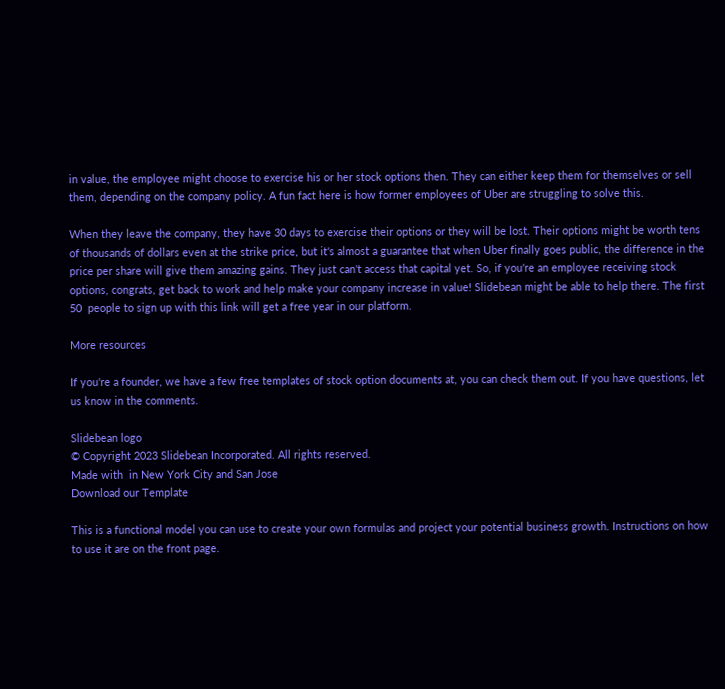in value, the employee might choose to exercise his or her stock options then. They can either keep them for themselves or sell them, depending on the company policy. A fun fact here is how former employees of Uber are struggling to solve this.

When they leave the company, they have 30 days to exercise their options or they will be lost. Their options might be worth tens of thousands of dollars even at the strike price, but it's almost a guarantee that when Uber finally goes public, the difference in the price per share will give them amazing gains. They just can't access that capital yet. So, if you're an employee receiving stock options, congrats, get back to work and help make your company increase in value! Slidebean might be able to help there. The first 50  people to sign up with this link will get a free year in our platform.

More resources

If you're a founder, we have a few free templates of stock option documents at, you can check them out. If you have questions, let us know in the comments.

Slidebean logo
© Copyright 2023 Slidebean Incorporated. All rights reserved.
Made with  in New York City and San Jose
Download our Template

This is a functional model you can use to create your own formulas and project your potential business growth. Instructions on how to use it are on the front page.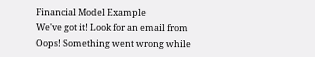Financial Model Example
We've got it! Look for an email from
Oops! Something went wrong while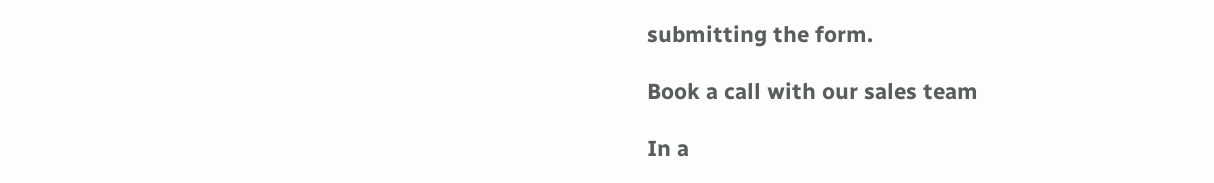submitting the form.

Book a call with our sales team

In a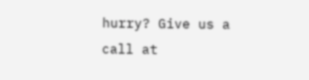hurry? Give us a call at